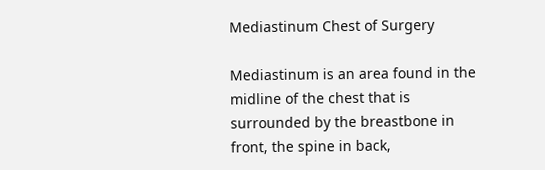Mediastinum Chest of Surgery

Mediastinum is an area found in the midline of the chest that is surrounded by the breastbone in front, the spine in back,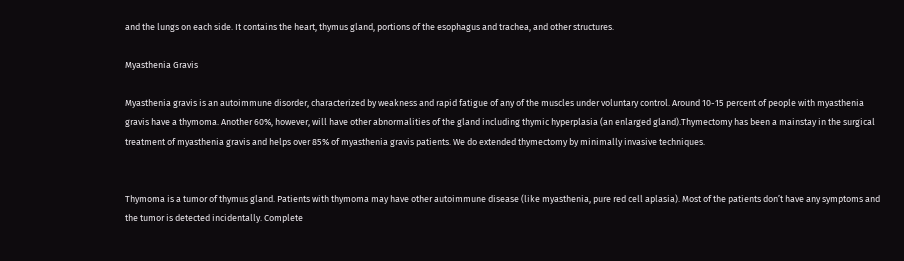and the lungs on each side. It contains the heart, thymus gland, portions of the esophagus and trachea, and other structures.

Myasthenia Gravis

Myasthenia gravis is an autoimmune disorder, characterized by weakness and rapid fatigue of any of the muscles under voluntary control. Around 10-15 percent of people with myasthenia gravis have a thymoma. Another 60%, however, will have other abnormalities of the gland including thymic hyperplasia (an enlarged gland).Thymectomy has been a mainstay in the surgical treatment of myasthenia gravis and helps over 85% of myasthenia gravis patients. We do extended thymectomy by minimally invasive techniques.


Thymoma is a tumor of thymus gland. Patients with thymoma may have other autoimmune disease (like myasthenia, pure red cell aplasia). Most of the patients don’t have any symptoms and the tumor is detected incidentally. Complete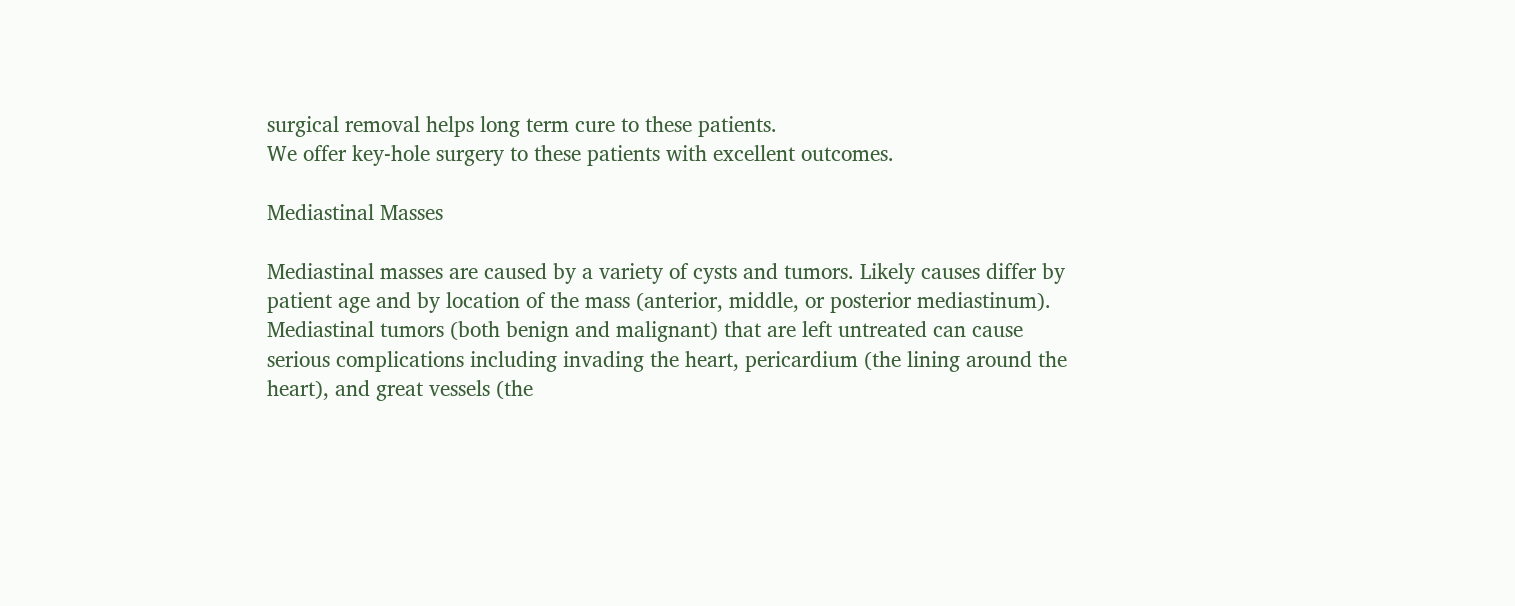surgical removal helps long term cure to these patients.
We offer key-hole surgery to these patients with excellent outcomes.

Mediastinal Masses

Mediastinal masses are caused by a variety of cysts and tumors. Likely causes differ by patient age and by location of the mass (anterior, middle, or posterior mediastinum). Mediastinal tumors (both benign and malignant) that are left untreated can cause serious complications including invading the heart, pericardium (the lining around the heart), and great vessels (the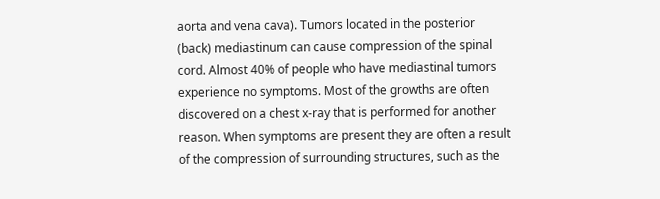aorta and vena cava). Tumors located in the posterior (back) mediastinum can cause compression of the spinal cord. Almost 40% of people who have mediastinal tumors experience no symptoms. Most of the growths are often discovered on a chest x-ray that is performed for another reason. When symptoms are present they are often a result of the compression of surrounding structures, such as the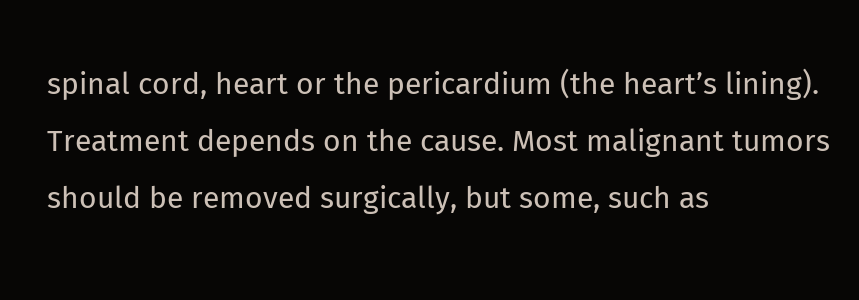spinal cord, heart or the pericardium (the heart’s lining). Treatment depends on the cause. Most malignant tumors should be removed surgically, but some, such as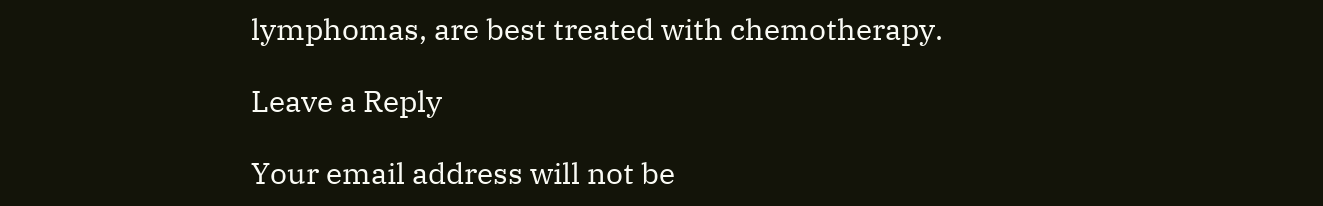lymphomas, are best treated with chemotherapy.

Leave a Reply

Your email address will not be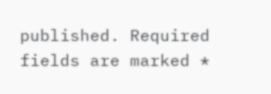published. Required fields are marked *